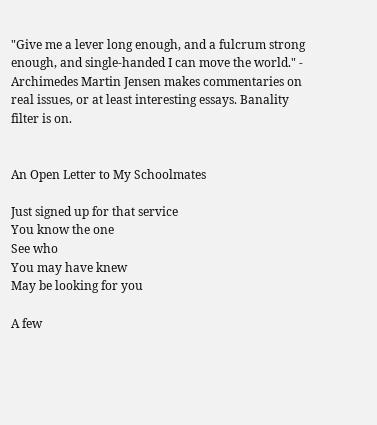"Give me a lever long enough, and a fulcrum strong enough, and single-handed I can move the world." - Archimedes Martin Jensen makes commentaries on real issues, or at least interesting essays. Banality filter is on.


An Open Letter to My Schoolmates

Just signed up for that service
You know the one
See who
You may have knew
May be looking for you

A few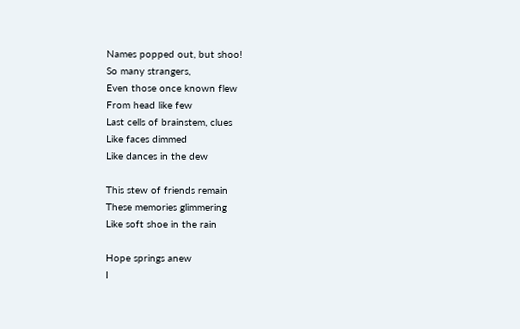Names popped out, but shoo!
So many strangers,
Even those once known flew
From head like few
Last cells of brainstem, clues
Like faces dimmed
Like dances in the dew

This stew of friends remain
These memories glimmering
Like soft shoe in the rain

Hope springs anew
I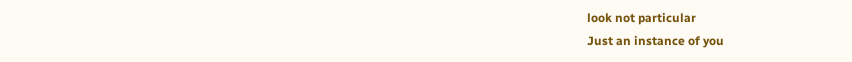look not particular
Just an instance of you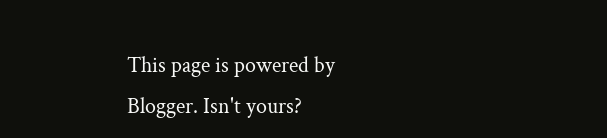This page is powered by Blogger. Isn't yours?